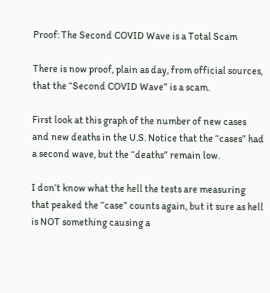Proof: The Second COVID Wave is a Total Scam

There is now proof, plain as day, from official sources, that the “Second COVID Wave” is a scam.

First look at this graph of the number of new cases and new deaths in the U.S. Notice that the “cases” had a second wave, but the “deaths” remain low.

I don’t know what the hell the tests are measuring that peaked the “case” counts again, but it sure as hell is NOT something causing a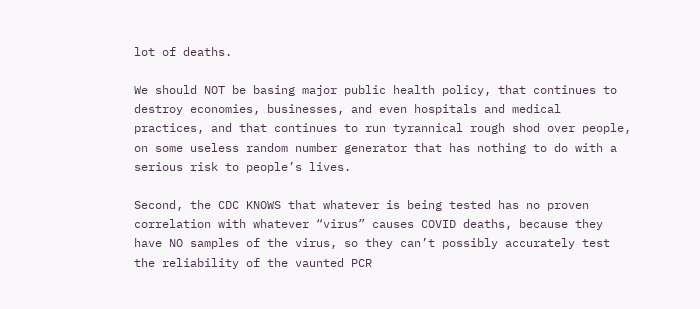lot of deaths.

We should NOT be basing major public health policy, that continues to destroy economies, businesses, and even hospitals and medical practices, and that continues to run tyrannical rough shod over people, on some useless random number generator that has nothing to do with a serious risk to people’s lives.

Second, the CDC KNOWS that whatever is being tested has no proven correlation with whatever “virus” causes COVID deaths, because they have NO samples of the virus, so they can’t possibly accurately test the reliability of the vaunted PCR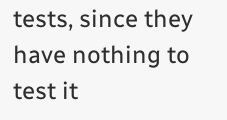tests, since they have nothing to test it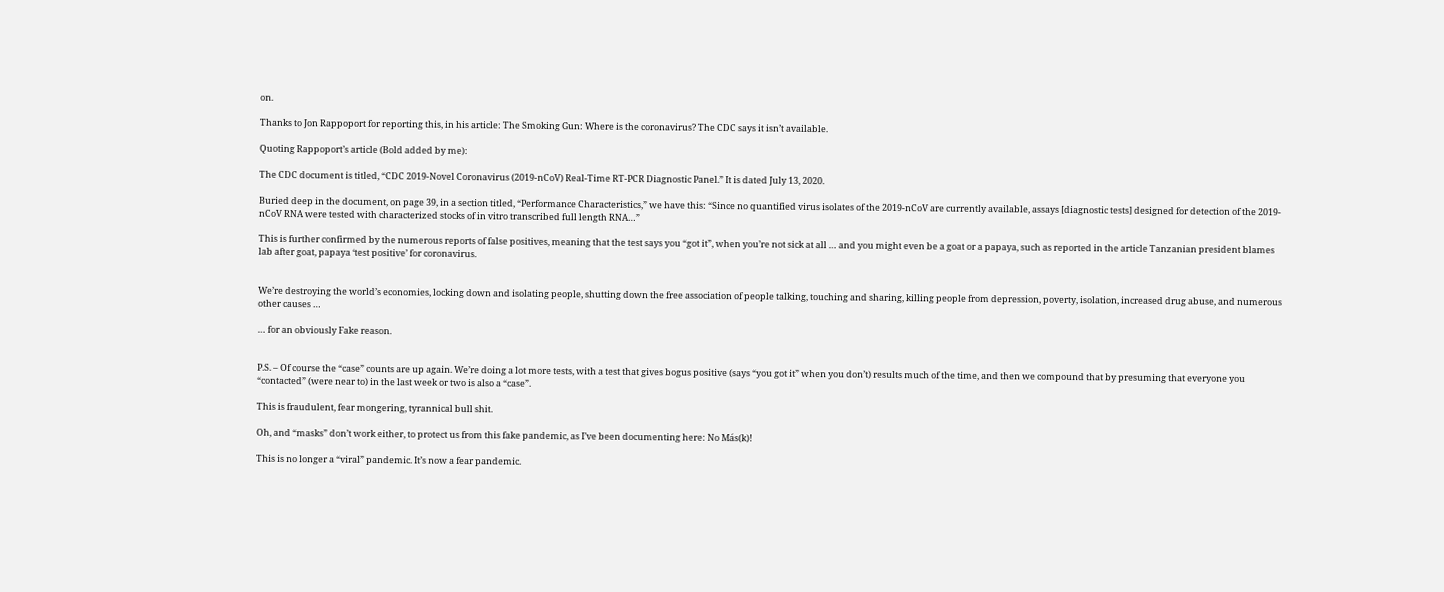on.

Thanks to Jon Rappoport for reporting this, in his article: The Smoking Gun: Where is the coronavirus? The CDC says it isn’t available.

Quoting Rappoport’s article (Bold added by me):

The CDC document is titled, “CDC 2019-Novel Coronavirus (2019-nCoV) Real-Time RT-PCR Diagnostic Panel.” It is dated July 13, 2020.

Buried deep in the document, on page 39, in a section titled, “Performance Characteristics,” we have this: “Since no quantified virus isolates of the 2019-nCoV are currently available, assays [diagnostic tests] designed for detection of the 2019-nCoV RNA were tested with characterized stocks of in vitro transcribed full length RNA…”

This is further confirmed by the numerous reports of false positives, meaning that the test says you “got it”, when you’re not sick at all … and you might even be a goat or a papaya, such as reported in the article Tanzanian president blames lab after goat, papaya ‘test positive’ for coronavirus.


We’re destroying the world’s economies, locking down and isolating people, shutting down the free association of people talking, touching and sharing, killing people from depression, poverty, isolation, increased drug abuse, and numerous other causes …

… for an obviously Fake reason.


P.S. – Of course the “case” counts are up again. We’re doing a lot more tests, with a test that gives bogus positive (says “you got it” when you don’t) results much of the time, and then we compound that by presuming that everyone you “contacted” (were near to) in the last week or two is also a “case”.

This is fraudulent, fear mongering, tyrannical bull shit.

Oh, and “masks” don’t work either, to protect us from this fake pandemic, as I’ve been documenting here: No Más(k)!

This is no longer a “viral” pandemic. It’s now a fear pandemic.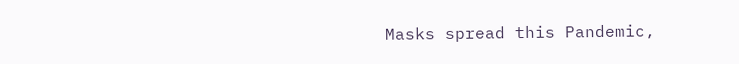Masks spread this Pandemic,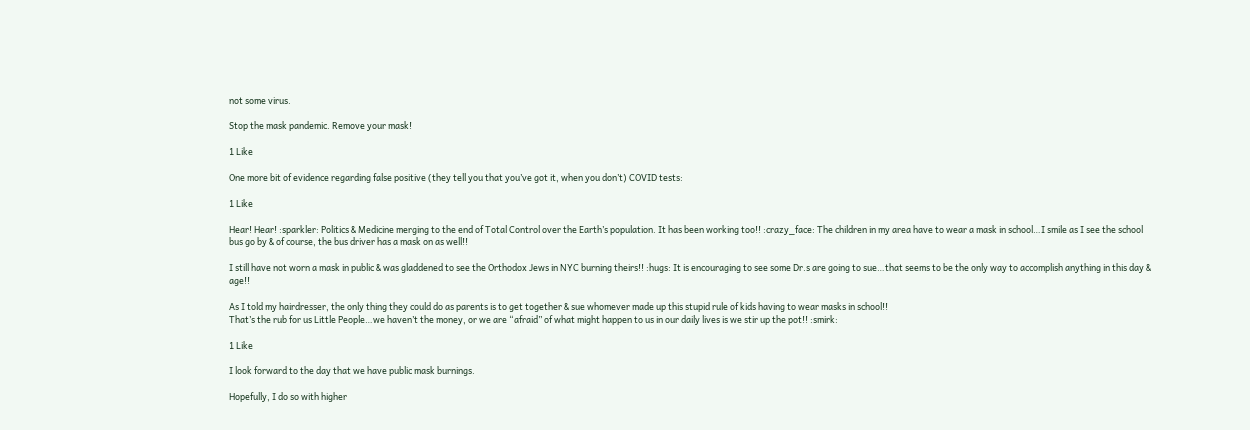not some virus.

Stop the mask pandemic. Remove your mask!

1 Like

One more bit of evidence regarding false positive (they tell you that you’ve got it, when you don’t) COVID tests:

1 Like

Hear! Hear! :sparkler: Politics & Medicine merging to the end of Total Control over the Earth’s population. It has been working too!! :crazy_face: The children in my area have to wear a mask in school…I smile as I see the school bus go by & of course, the bus driver has a mask on as well!!

I still have not worn a mask in public & was gladdened to see the Orthodox Jews in NYC burning theirs!! :hugs: It is encouraging to see some Dr.s are going to sue…that seems to be the only way to accomplish anything in this day & age!!

As I told my hairdresser, the only thing they could do as parents is to get together & sue whomever made up this stupid rule of kids having to wear masks in school!!
That’s the rub for us Little People…we haven’t the money, or we are “afraid” of what might happen to us in our daily lives is we stir up the pot!! :smirk:

1 Like

I look forward to the day that we have public mask burnings.

Hopefully, I do so with higher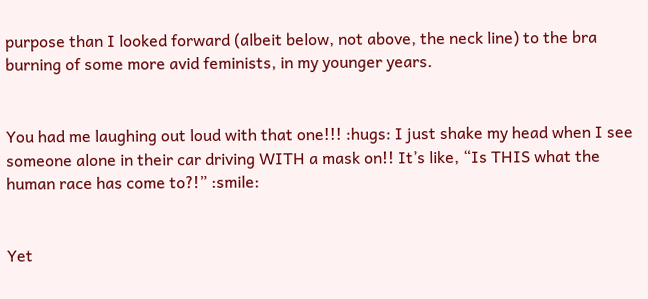purpose than I looked forward (albeit below, not above, the neck line) to the bra burning of some more avid feminists, in my younger years.


You had me laughing out loud with that one!!! :hugs: I just shake my head when I see someone alone in their car driving WITH a mask on!! It’s like, “Is THIS what the human race has come to?!” :smile:


Yet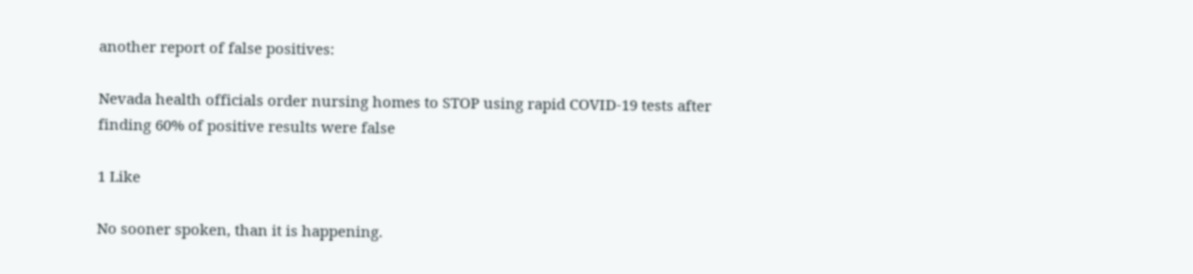another report of false positives:

Nevada health officials order nursing homes to STOP using rapid COVID-19 tests after finding 60% of positive results were false

1 Like

No sooner spoken, than it is happening.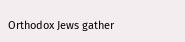Orthodox Jews gather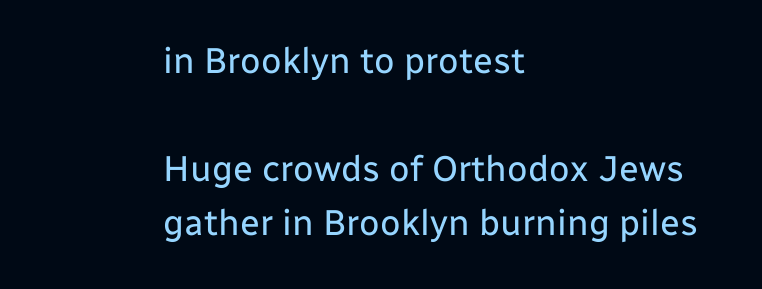in Brooklyn to protest

Huge crowds of Orthodox Jews gather in Brooklyn burning piles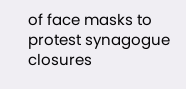of face masks to protest synagogue closures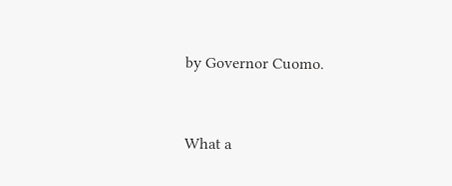by Governor Cuomo.


What a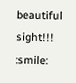beautiful sight!!! :smile: